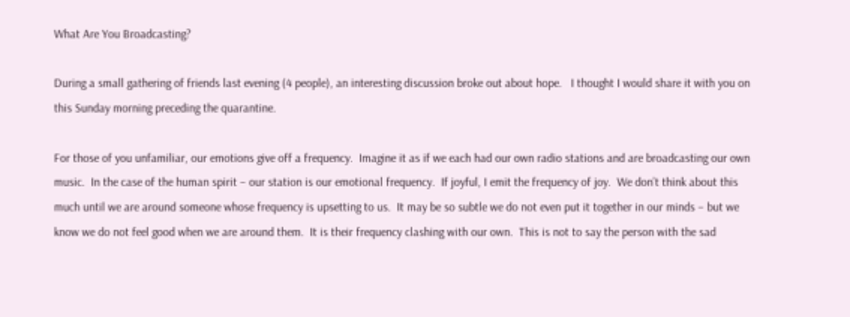What Are You Broadcasting?

During a small gathering of friends last evening (4 people), an interesting discussion broke out about hope.   I thought I would share it with you on this Sunday morning preceding the quarantine.

For those of you unfamiliar, our emotions give off a frequency.  Imagine it as if we each had our own radio stations and are broadcasting our own music.  In the case of the human spirit – our station is our emotional frequency.  If joyful, I emit the frequency of joy.  We don’t think about this much until we are around someone whose frequency is upsetting to us.  It may be so subtle we do not even put it together in our minds – but we know we do not feel good when we are around them.  It is their frequency clashing with our own.  This is not to say the person with the sad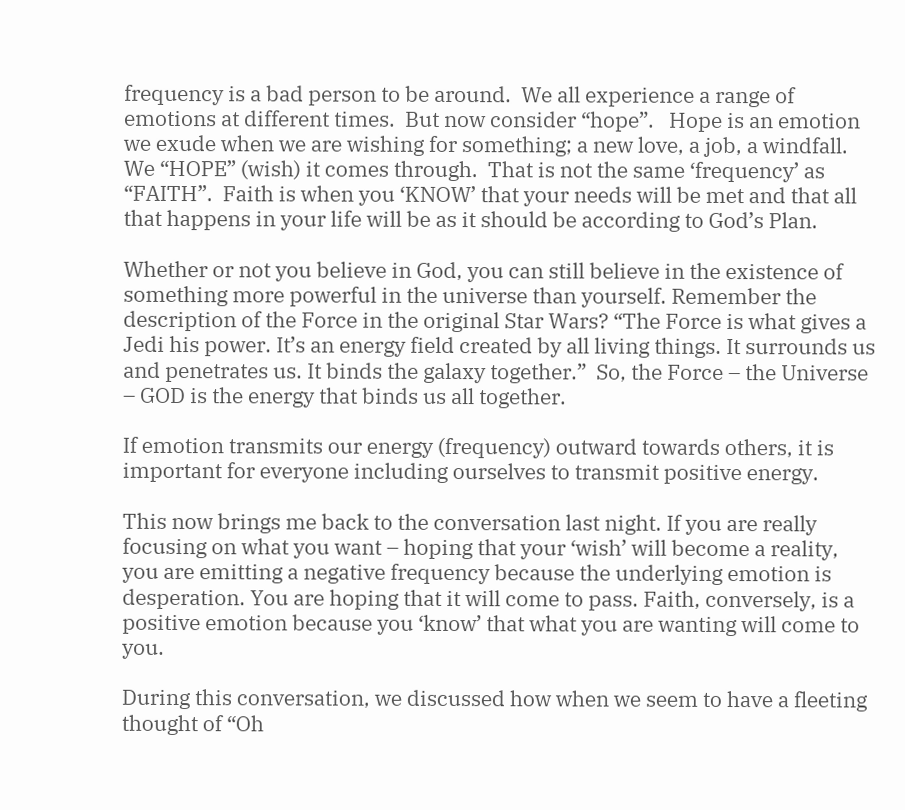frequency is a bad person to be around.  We all experience a range of emotions at different times.  But now consider “hope”.   Hope is an emotion we exude when we are wishing for something; a new love, a job, a windfall.  We “HOPE” (wish) it comes through.  That is not the same ‘frequency’ as “FAITH”.  Faith is when you ‘KNOW’ that your needs will be met and that all that happens in your life will be as it should be according to God’s Plan.

Whether or not you believe in God, you can still believe in the existence of something more powerful in the universe than yourself. Remember the description of the Force in the original Star Wars? “The Force is what gives a Jedi his power. It’s an energy field created by all living things. It surrounds us and penetrates us. It binds the galaxy together.”  So, the Force – the Universe – GOD is the energy that binds us all together.

If emotion transmits our energy (frequency) outward towards others, it is important for everyone including ourselves to transmit positive energy.

This now brings me back to the conversation last night. If you are really focusing on what you want – hoping that your ‘wish’ will become a reality, you are emitting a negative frequency because the underlying emotion is desperation. You are hoping that it will come to pass. Faith, conversely, is a positive emotion because you ‘know’ that what you are wanting will come to you.

During this conversation, we discussed how when we seem to have a fleeting thought of “Oh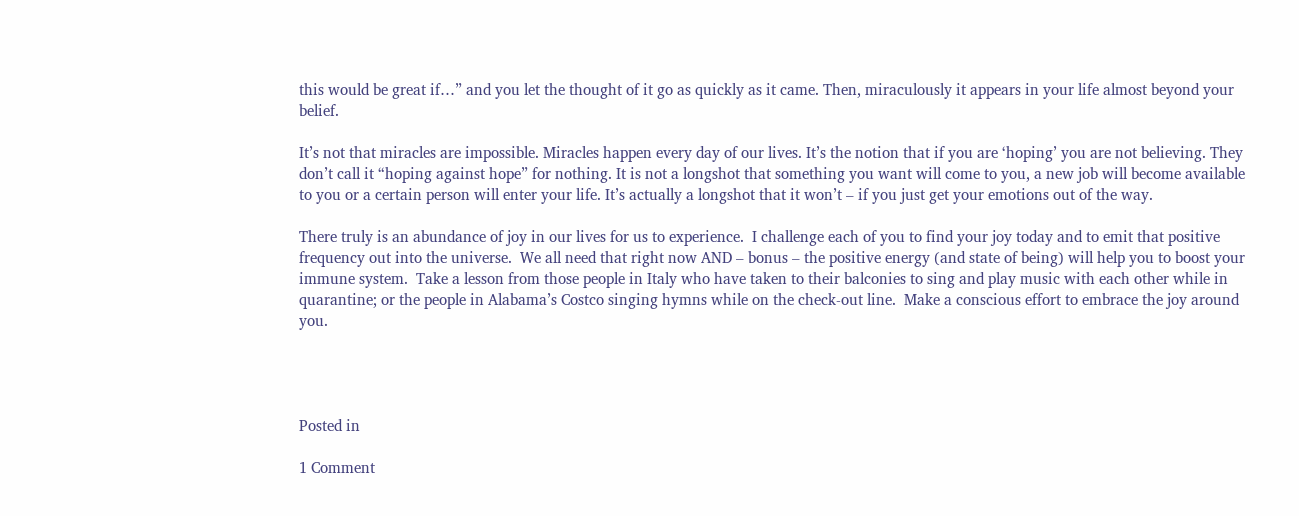this would be great if…” and you let the thought of it go as quickly as it came. Then, miraculously it appears in your life almost beyond your belief.

It’s not that miracles are impossible. Miracles happen every day of our lives. It’s the notion that if you are ‘hoping’ you are not believing. They don’t call it “hoping against hope” for nothing. It is not a longshot that something you want will come to you, a new job will become available to you or a certain person will enter your life. It’s actually a longshot that it won’t – if you just get your emotions out of the way.

There truly is an abundance of joy in our lives for us to experience.  I challenge each of you to find your joy today and to emit that positive frequency out into the universe.  We all need that right now AND – bonus – the positive energy (and state of being) will help you to boost your immune system.  Take a lesson from those people in Italy who have taken to their balconies to sing and play music with each other while in quarantine; or the people in Alabama’s Costco singing hymns while on the check-out line.  Make a conscious effort to embrace the joy around you.




Posted in

1 Comment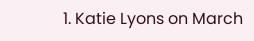1. Katie Lyons on March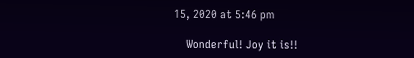15, 2020 at 5:46 pm

    Wonderful! Joy it is!!